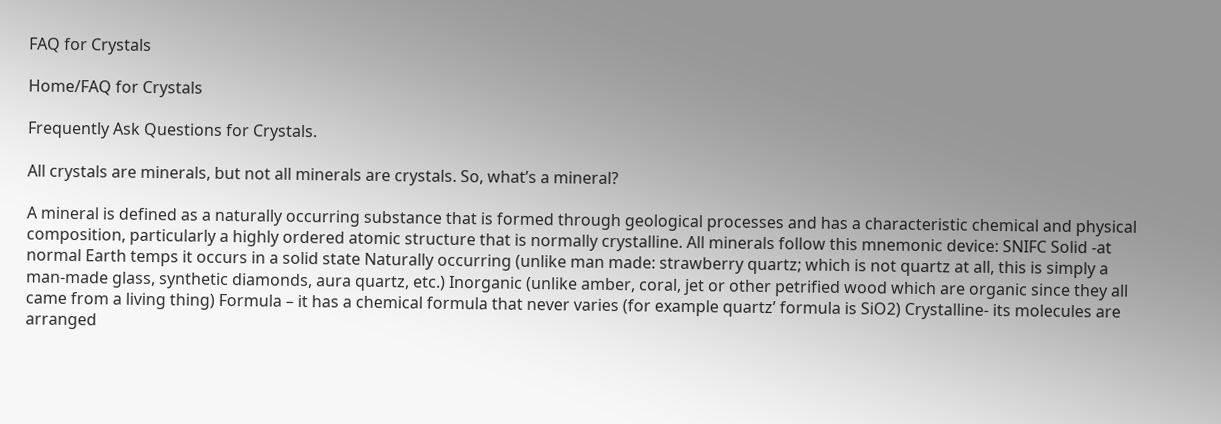FAQ for Crystals

Home/FAQ for Crystals

Frequently Ask Questions for Crystals.

All crystals are minerals, but not all minerals are crystals. So, what’s a mineral?

A mineral is defined as a naturally occurring substance that is formed through geological processes and has a characteristic chemical and physical composition, particularly a highly ordered atomic structure that is normally crystalline. All minerals follow this mnemonic device: SNIFC Solid -at normal Earth temps it occurs in a solid state Naturally occurring (unlike man made: strawberry quartz; which is not quartz at all, this is simply a man-made glass, synthetic diamonds, aura quartz, etc.) Inorganic (unlike amber, coral, jet or other petrified wood which are organic since they all came from a living thing) Formula – it has a chemical formula that never varies (for example quartz’ formula is SiO2) Crystalline- its molecules are arranged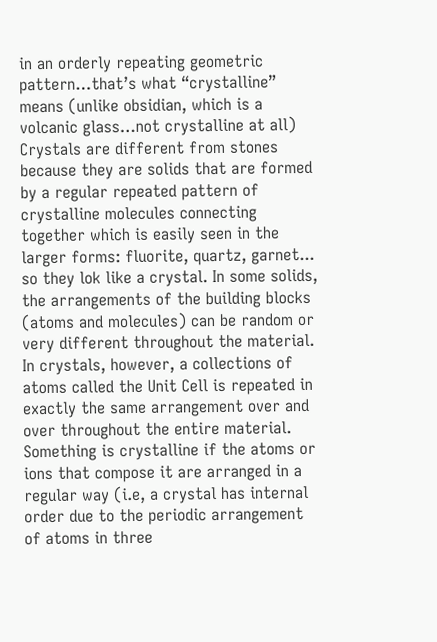in an orderly repeating geometric pattern…that’s what “crystalline” means (unlike obsidian, which is a volcanic glass…not crystalline at all) Crystals are different from stones because they are solids that are formed by a regular repeated pattern of crystalline molecules connecting together which is easily seen in the larger forms: fluorite, quartz, garnet... so they lok like a crystal. In some solids, the arrangements of the building blocks (atoms and molecules) can be random or very different throughout the material. In crystals, however, a collections of atoms called the Unit Cell is repeated in exactly the same arrangement over and over throughout the entire material. Something is crystalline if the atoms or ions that compose it are arranged in a regular way (i.e, a crystal has internal order due to the periodic arrangement of atoms in three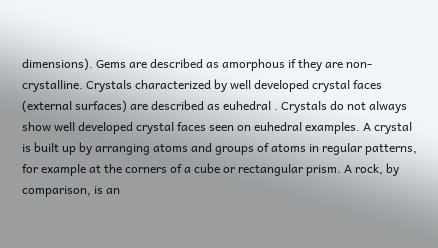dimensions). Gems are described as amorphous if they are non-crystalline. Crystals characterized by well developed crystal faces (external surfaces) are described as euhedral . Crystals do not always show well developed crystal faces seen on euhedral examples. A crystal is built up by arranging atoms and groups of atoms in regular patterns, for example at the corners of a cube or rectangular prism. A rock, by comparison, is an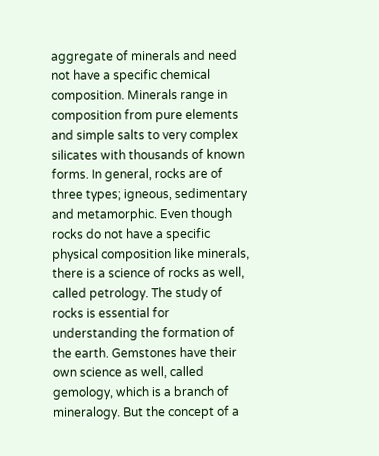aggregate of minerals and need not have a specific chemical composition. Minerals range in composition from pure elements and simple salts to very complex silicates with thousands of known forms. In general, rocks are of three types; igneous, sedimentary and metamorphic. Even though rocks do not have a specific physical composition like minerals, there is a science of rocks as well, called petrology. The study of rocks is essential for understanding the formation of the earth. Gemstones have their own science as well, called gemology, which is a branch of mineralogy. But the concept of a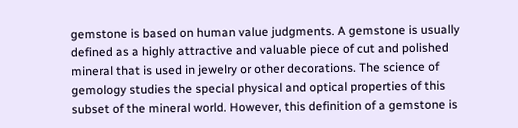gemstone is based on human value judgments. A gemstone is usually defined as a highly attractive and valuable piece of cut and polished mineral that is used in jewelry or other decorations. The science of gemology studies the special physical and optical properties of this subset of the mineral world. However, this definition of a gemstone is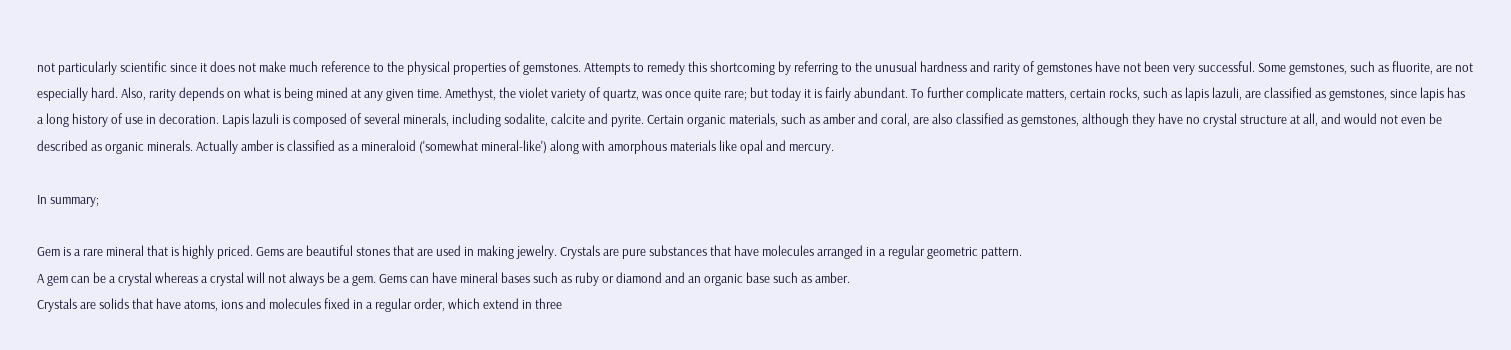not particularly scientific since it does not make much reference to the physical properties of gemstones. Attempts to remedy this shortcoming by referring to the unusual hardness and rarity of gemstones have not been very successful. Some gemstones, such as fluorite, are not especially hard. Also, rarity depends on what is being mined at any given time. Amethyst, the violet variety of quartz, was once quite rare; but today it is fairly abundant. To further complicate matters, certain rocks, such as lapis lazuli, are classified as gemstones, since lapis has a long history of use in decoration. Lapis lazuli is composed of several minerals, including sodalite, calcite and pyrite. Certain organic materials, such as amber and coral, are also classified as gemstones, although they have no crystal structure at all, and would not even be described as organic minerals. Actually amber is classified as a mineraloid ('somewhat mineral-like') along with amorphous materials like opal and mercury.

In summary;

Gem is a rare mineral that is highly priced. Gems are beautiful stones that are used in making jewelry. Crystals are pure substances that have molecules arranged in a regular geometric pattern.
A gem can be a crystal whereas a crystal will not always be a gem. Gems can have mineral bases such as ruby or diamond and an organic base such as amber.
Crystals are solids that have atoms, ions and molecules fixed in a regular order, which extend in three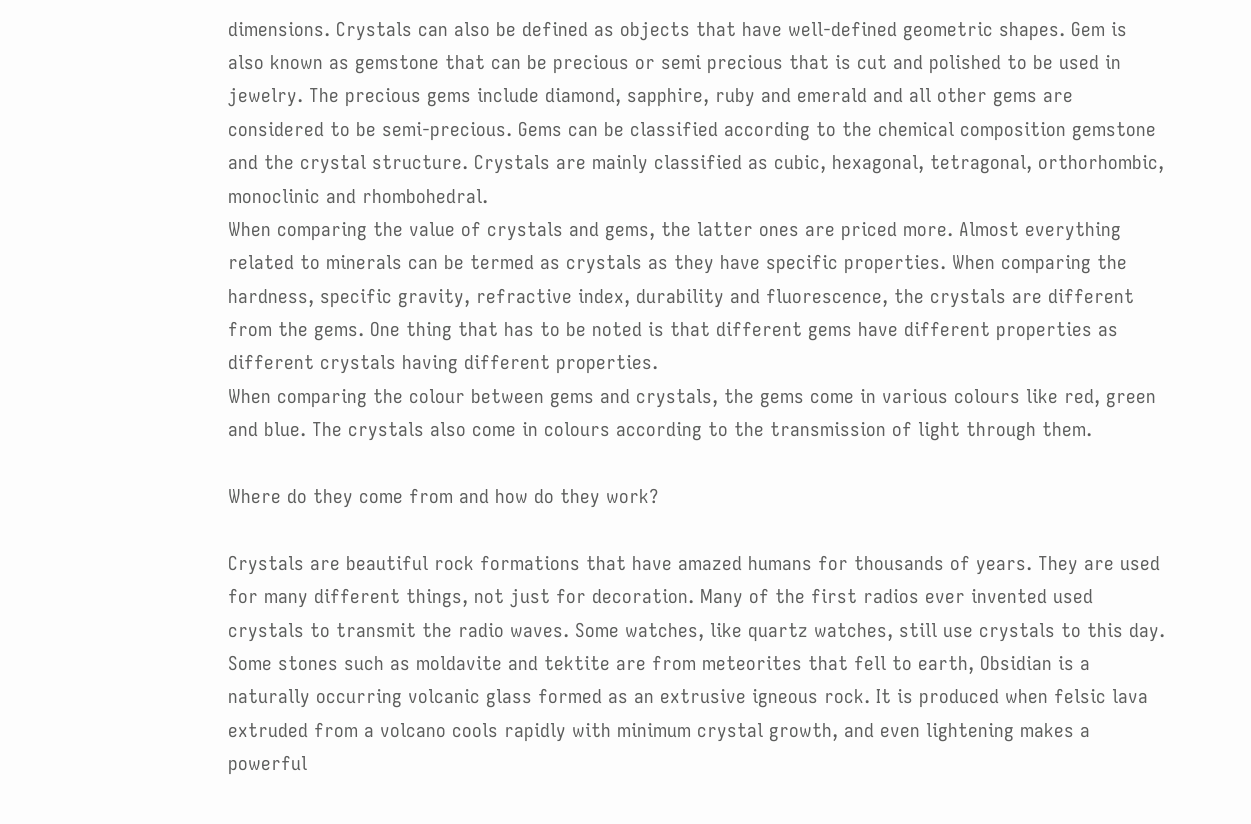dimensions. Crystals can also be defined as objects that have well-defined geometric shapes. Gem is also known as gemstone that can be precious or semi precious that is cut and polished to be used in jewelry. The precious gems include diamond, sapphire, ruby and emerald and all other gems are considered to be semi-precious. Gems can be classified according to the chemical composition gemstone and the crystal structure. Crystals are mainly classified as cubic, hexagonal, tetragonal, orthorhombic, monoclinic and rhombohedral.
When comparing the value of crystals and gems, the latter ones are priced more. Almost everything related to minerals can be termed as crystals as they have specific properties. When comparing the hardness, specific gravity, refractive index, durability and fluorescence, the crystals are different from the gems. One thing that has to be noted is that different gems have different properties as different crystals having different properties.
When comparing the colour between gems and crystals, the gems come in various colours like red, green and blue. The crystals also come in colours according to the transmission of light through them.

Where do they come from and how do they work?

Crystals are beautiful rock formations that have amazed humans for thousands of years. They are used for many different things, not just for decoration. Many of the first radios ever invented used crystals to transmit the radio waves. Some watches, like quartz watches, still use crystals to this day. Some stones such as moldavite and tektite are from meteorites that fell to earth, Obsidian is a naturally occurring volcanic glass formed as an extrusive igneous rock. It is produced when felsic lava extruded from a volcano cools rapidly with minimum crystal growth, and even lightening makes a powerful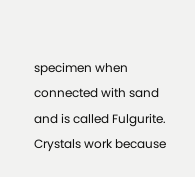specimen when connected with sand and is called Fulgurite. Crystals work because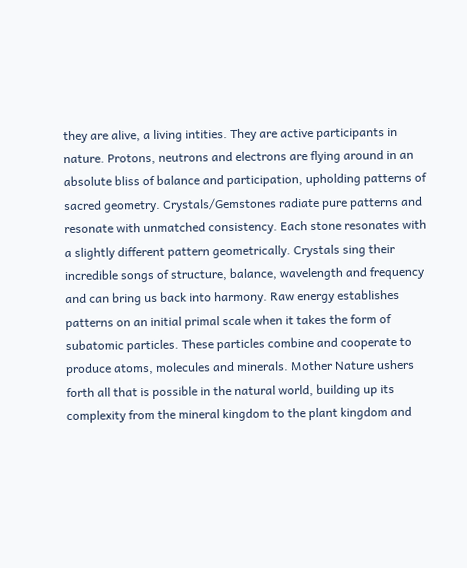they are alive, a living intities. They are active participants in nature. Protons, neutrons and electrons are flying around in an absolute bliss of balance and participation, upholding patterns of sacred geometry. Crystals/Gemstones radiate pure patterns and resonate with unmatched consistency. Each stone resonates with a slightly different pattern geometrically. Crystals sing their incredible songs of structure, balance, wavelength and frequency and can bring us back into harmony. Raw energy establishes patterns on an initial primal scale when it takes the form of subatomic particles. These particles combine and cooperate to produce atoms, molecules and minerals. Mother Nature ushers forth all that is possible in the natural world, building up its complexity from the mineral kingdom to the plant kingdom and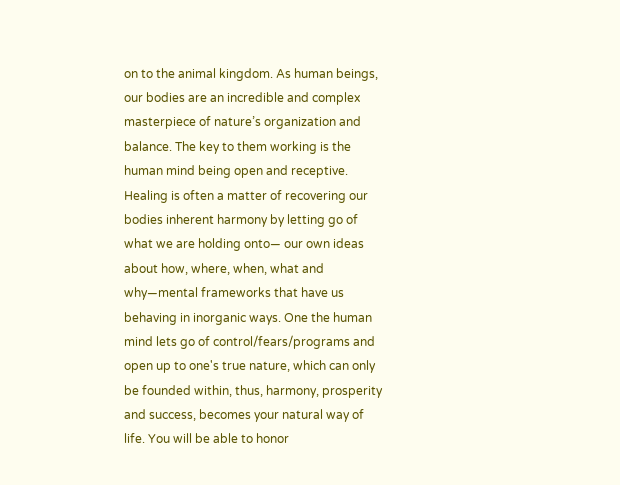on to the animal kingdom. As human beings, our bodies are an incredible and complex masterpiece of nature’s organization and balance. The key to them working is the human mind being open and receptive. Healing is often a matter of recovering our bodies inherent harmony by letting go of what we are holding onto— our own ideas about how, where, when, what and why—mental frameworks that have us behaving in inorganic ways. One the human mind lets go of control/fears/programs and open up to one's true nature, which can only be founded within, thus, harmony, prosperity and success, becomes your natural way of life. You will be able to honor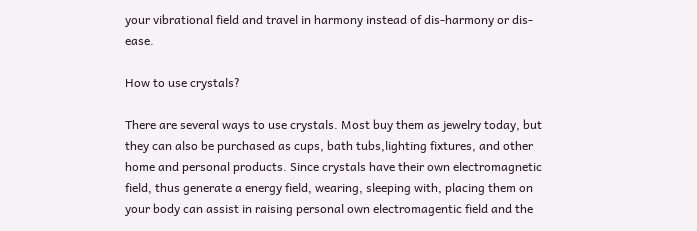your vibrational field and travel in harmony instead of dis-harmony or dis-ease.

How to use crystals?

There are several ways to use crystals. Most buy them as jewelry today, but they can also be purchased as cups, bath tubs,lighting fixtures, and other home and personal products. Since crystals have their own electromagnetic field, thus generate a energy field, wearing, sleeping with, placing them on your body can assist in raising personal own electromagentic field and the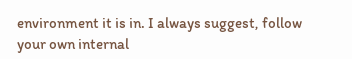environment it is in. I always suggest, follow your own internal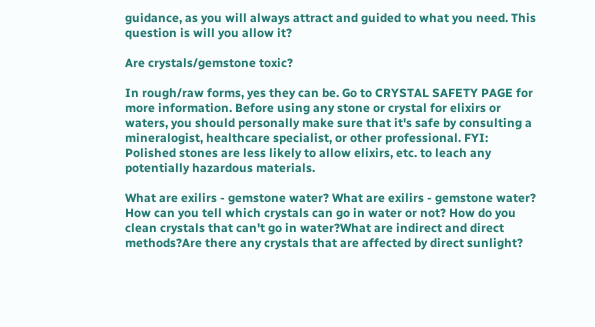guidance, as you will always attract and guided to what you need. This question is will you allow it?

Are crystals/gemstone toxic?

In rough/raw forms, yes they can be. Go to CRYSTAL SAFETY PAGE for more information. Before using any stone or crystal for elixirs or waters, you should personally make sure that it's safe by consulting a mineralogist, healthcare specialist, or other professional. FYI: Polished stones are less likely to allow elixirs, etc. to leach any potentially hazardous materials.

What are exilirs - gemstone water? What are exilirs - gemstone water? How can you tell which crystals can go in water or not? How do you clean crystals that can't go in water?What are indirect and direct methods?Are there any crystals that are affected by direct sunlight?